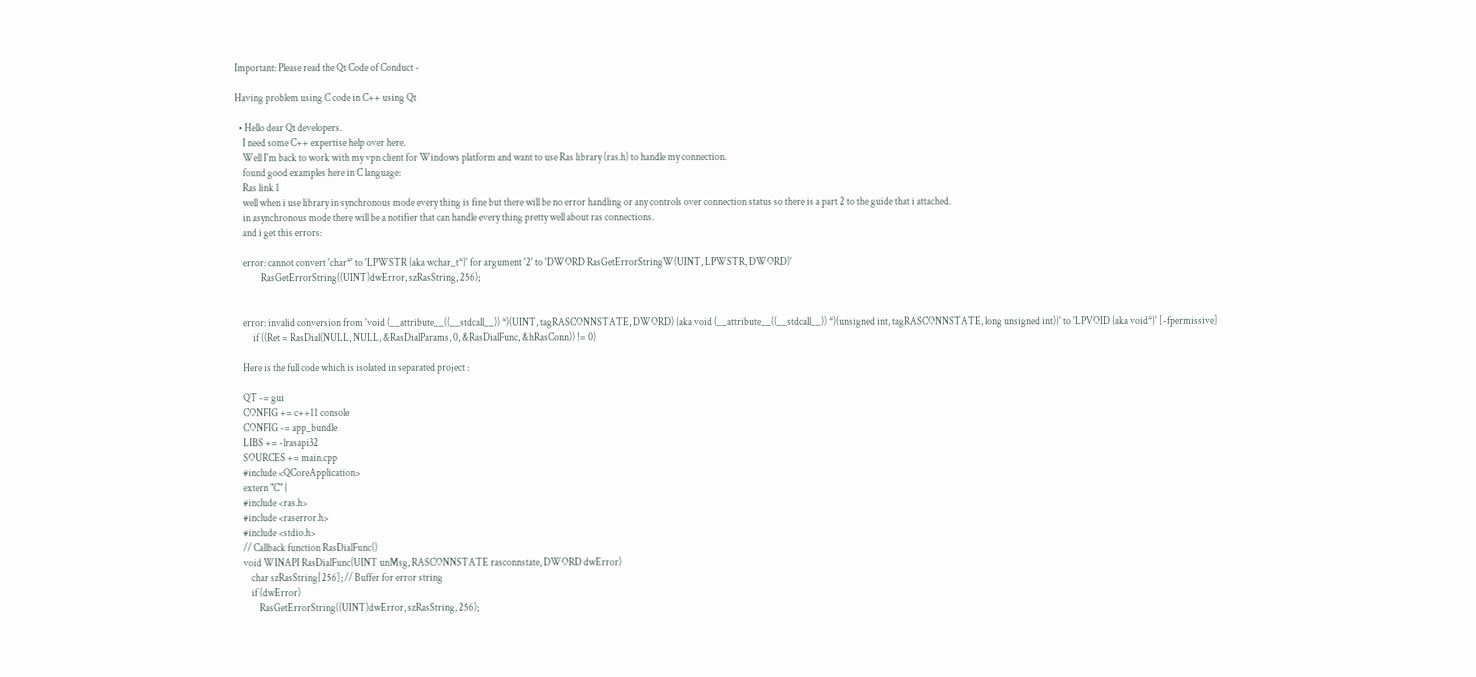Important: Please read the Qt Code of Conduct -

Having problem using C code in C++ using Qt

  • Hello dear Qt developers.
    I need some C++ expertise help over here.
    Well I'm back to work with my vpn client for Windows platform and want to use Ras library (ras.h) to handle my connection.
    found good examples here in C language:
    Ras link 1
    well when i use library in synchronous mode every thing is fine but there will be no error handling or any controls over connection status so there is a part 2 to the guide that i attached.
    in asynchronous mode there will be a notifier that can handle every thing pretty well about ras connections.
    and i get this errors:

    error: cannot convert 'char*' to 'LPWSTR {aka wchar_t*}' for argument '2' to 'DWORD RasGetErrorStringW(UINT, LPWSTR, DWORD)'
             RasGetErrorString((UINT)dwError, szRasString, 256);


    error: invalid conversion from 'void (__attribute__((__stdcall__)) *)(UINT, tagRASCONNSTATE, DWORD) {aka void (__attribute__((__stdcall__)) *)(unsigned int, tagRASCONNSTATE, long unsigned int)}' to 'LPVOID {aka void*}' [-fpermissive]
         if ((Ret = RasDial(NULL, NULL, &RasDialParams, 0, &RasDialFunc, &hRasConn)) != 0)

    Here is the full code which is isolated in separated project :

    QT -= gui
    CONFIG += c++11 console
    CONFIG -= app_bundle
    LIBS += -lrasapi32
    SOURCES += main.cpp
    #include <QCoreApplication>
    extern "C" {
    #include <ras.h>
    #include <raserror.h>
    #include <stdio.h>
    // Callback function RasDialFunc()
    void WINAPI RasDialFunc(UINT unMsg, RASCONNSTATE rasconnstate, DWORD dwError)
        char szRasString[256]; // Buffer for error string
        if (dwError)
            RasGetErrorString((UINT)dwError, szRasString, 256);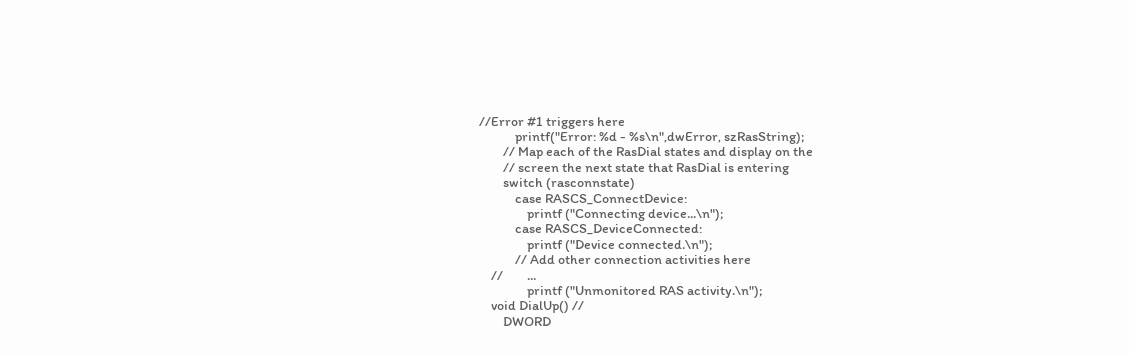//Error #1 triggers here
            printf("Error: %d - %s\n",dwError, szRasString);
        // Map each of the RasDial states and display on the
        // screen the next state that RasDial is entering
        switch (rasconnstate)
            case RASCS_ConnectDevice:
                printf ("Connecting device...\n");
            case RASCS_DeviceConnected:
                printf ("Device connected.\n");
            // Add other connection activities here
    //        ...
                printf ("Unmonitored RAS activity.\n");
    void DialUp() //
        DWORD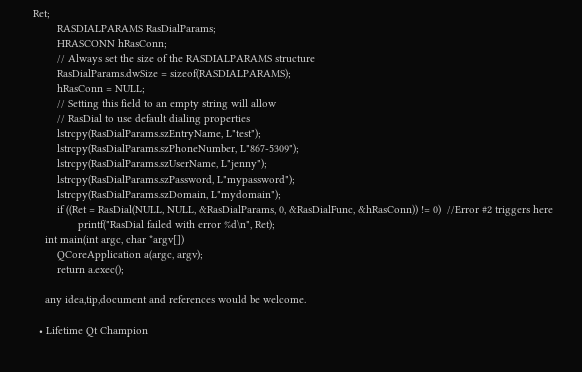Ret;
        RASDIALPARAMS RasDialParams;
        HRASCONN hRasConn;
        // Always set the size of the RASDIALPARAMS structure
        RasDialParams.dwSize = sizeof(RASDIALPARAMS);
        hRasConn = NULL;
        // Setting this field to an empty string will allow
        // RasDial to use default dialing properties
        lstrcpy(RasDialParams.szEntryName, L"test");
        lstrcpy(RasDialParams.szPhoneNumber, L"867-5309");
        lstrcpy(RasDialParams.szUserName, L"jenny");
        lstrcpy(RasDialParams.szPassword, L"mypassword");
        lstrcpy(RasDialParams.szDomain, L"mydomain");
        if ((Ret = RasDial(NULL, NULL, &RasDialParams, 0, &RasDialFunc, &hRasConn)) != 0)  //Error #2 triggers here
               printf("RasDial failed with error %d\n", Ret);
    int main(int argc, char *argv[])
        QCoreApplication a(argc, argv);
        return a.exec();

    any idea,tip,document and references would be welcome.

  • Lifetime Qt Champion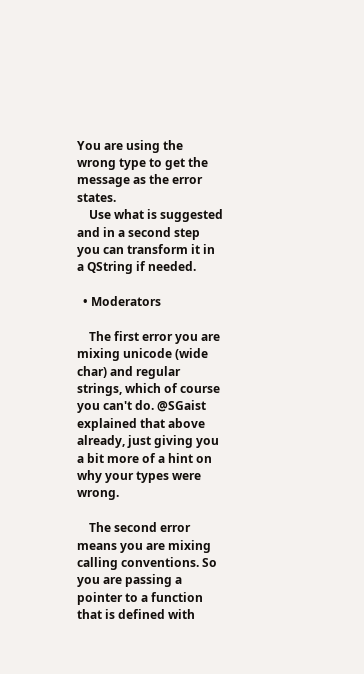You are using the wrong type to get the message as the error states.
    Use what is suggested and in a second step you can transform it in a QString if needed.

  • Moderators

    The first error you are mixing unicode (wide char) and regular strings, which of course you can't do. @SGaist explained that above already, just giving you a bit more of a hint on why your types were wrong.

    The second error means you are mixing calling conventions. So you are passing a pointer to a function that is defined with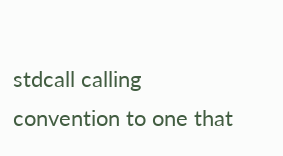stdcall calling convention to one that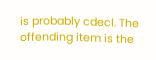is probably cdecl. The offending item is the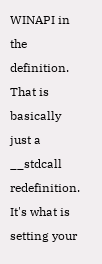WINAPI in the definition. That is basically just a __stdcall redefinition. It's what is setting your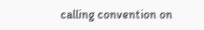calling convention on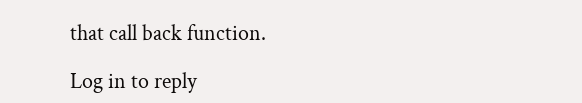that call back function.

Log in to reply